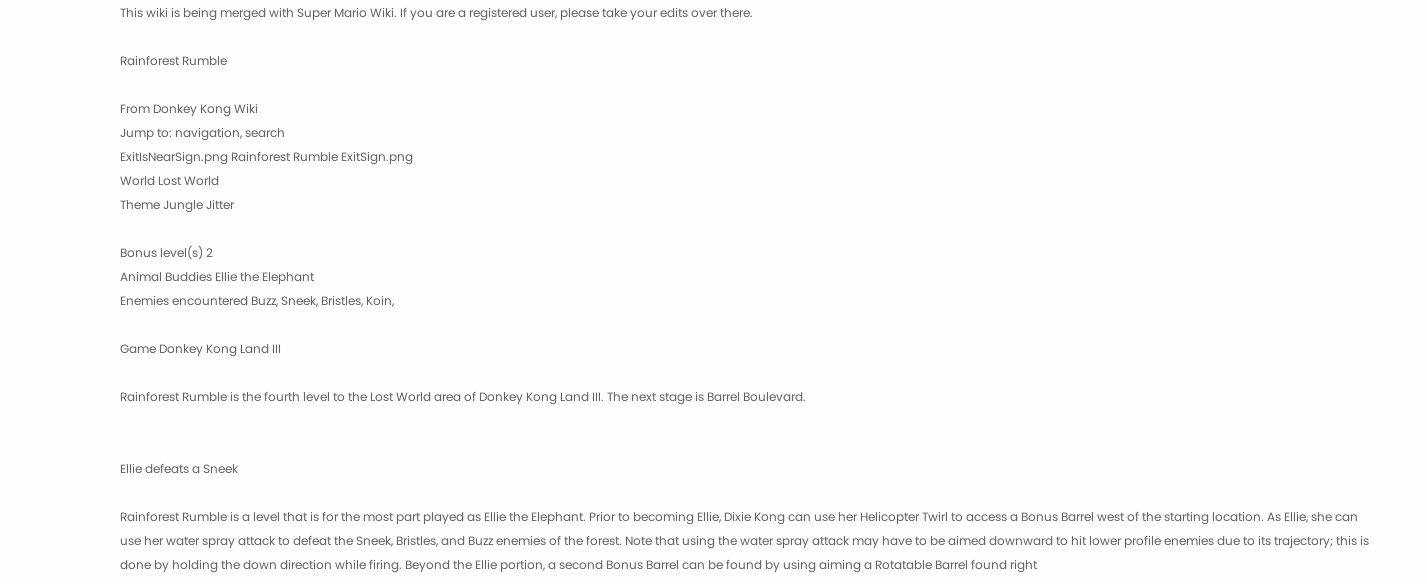This wiki is being merged with Super Mario Wiki. If you are a registered user, please take your edits over there.

Rainforest Rumble

From Donkey Kong Wiki
Jump to: navigation, search
ExitIsNearSign.png Rainforest Rumble ExitSign.png
World Lost World
Theme Jungle Jitter

Bonus level(s) 2
Animal Buddies Ellie the Elephant
Enemies encountered Buzz, Sneek, Bristles, Koin,

Game Donkey Kong Land III

Rainforest Rumble is the fourth level to the Lost World area of Donkey Kong Land III. The next stage is Barrel Boulevard.


Ellie defeats a Sneek

Rainforest Rumble is a level that is for the most part played as Ellie the Elephant. Prior to becoming Ellie, Dixie Kong can use her Helicopter Twirl to access a Bonus Barrel west of the starting location. As Ellie, she can use her water spray attack to defeat the Sneek, Bristles, and Buzz enemies of the forest. Note that using the water spray attack may have to be aimed downward to hit lower profile enemies due to its trajectory; this is done by holding the down direction while firing. Beyond the Ellie portion, a second Bonus Barrel can be found by using aiming a Rotatable Barrel found right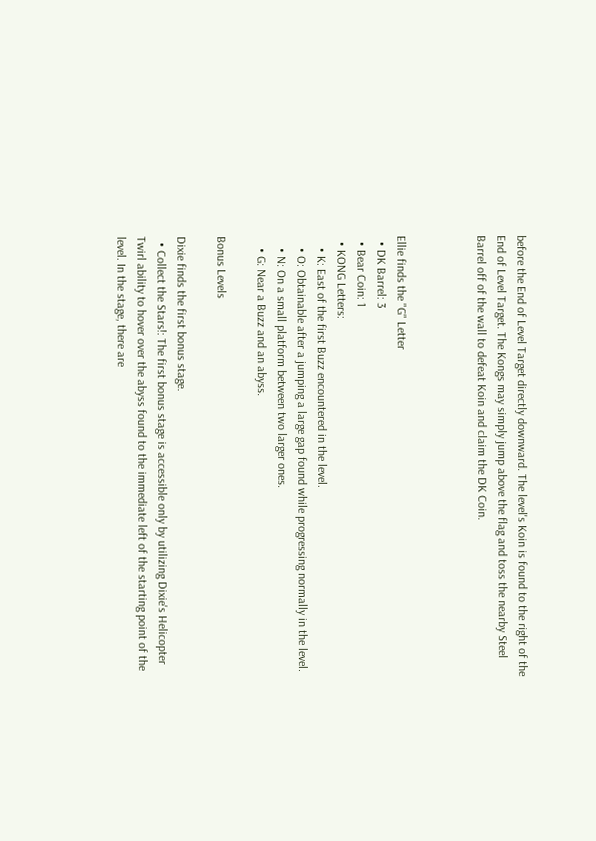before the End of Level Target directly downward. The level's Koin is found to the right of the End of Level Target. The Kongs may simply jump above the flag and toss the nearby Steel Barrel off of the wall to defeat Koin and claim the DK Coin.



Ellie finds the "G" Letter
  • DK Barrel: 3
  • Bear Coin: 1
  • KONG Letters:
    • K: East of the first Buzz encountered in the level.
    • O: Obtainable after a jumping a large gap found while progressing normally in the level.
    • N: On a small platform between two larger ones.
    • G: Near a Buzz and an abyss.

Bonus Levels

Dixie finds the first bonus stage.
  • Collect the Stars!: The first bonus stage is accessible only by utilizing Dixie's Helicopter Twirl ability to hover over the abyss found to the immediate left of the starting point of the level. In the stage, there are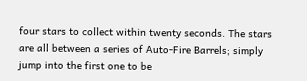four stars to collect within twenty seconds. The stars are all between a series of Auto-Fire Barrels; simply jump into the first one to be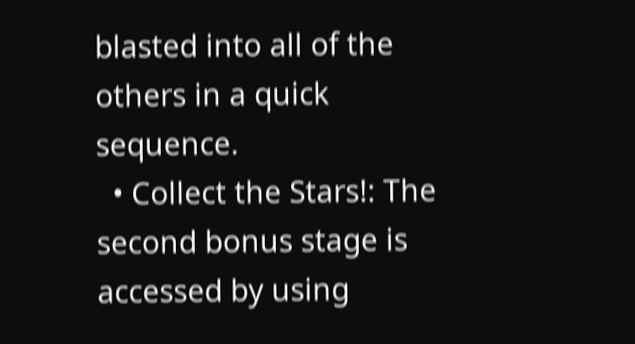blasted into all of the others in a quick sequence.
  • Collect the Stars!: The second bonus stage is accessed by using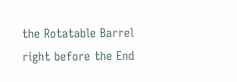the Rotatable Barrel right before the End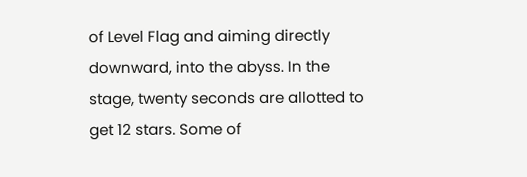of Level Flag and aiming directly downward, into the abyss. In the stage, twenty seconds are allotted to get 12 stars. Some of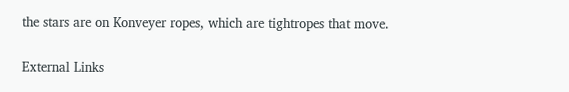the stars are on Konveyer ropes, which are tightropes that move.

External Links